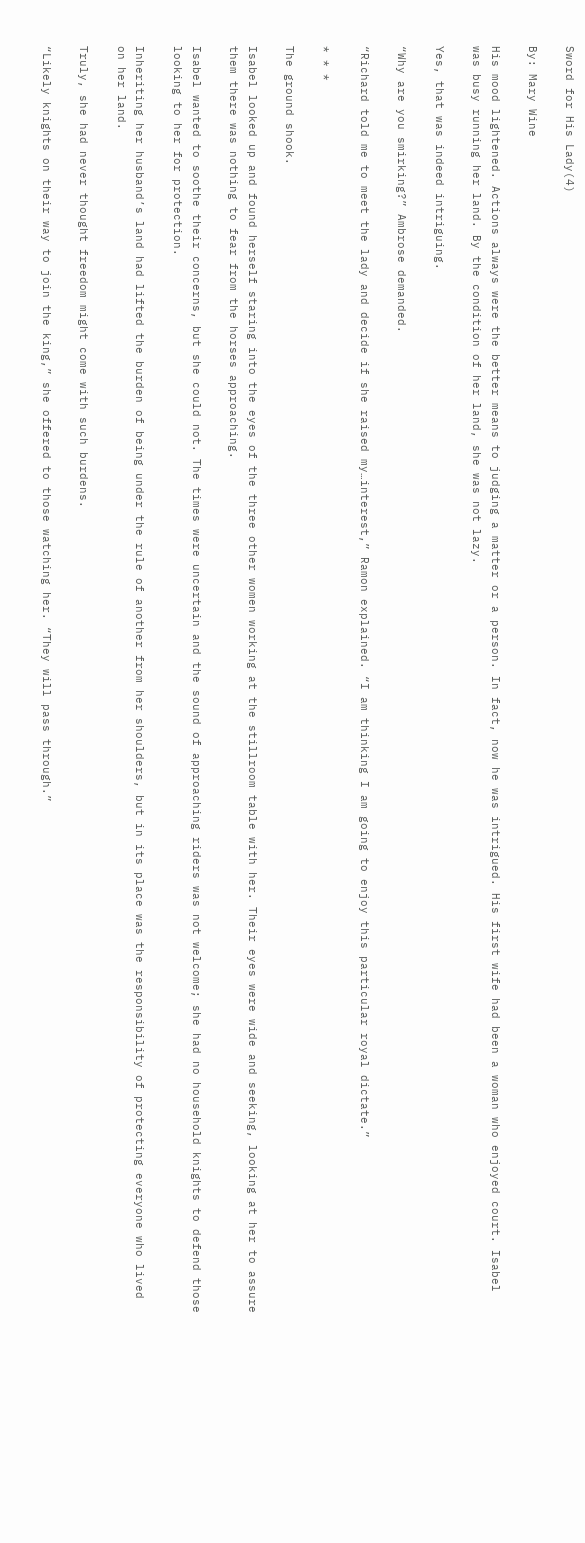Sword for His Lady(4)

By: Mary Wine

His mood lightened. Actions always were the better means to judging a matter or a person. In fact, now he was intrigued. His first wife had been a woman who enjoyed court. Isabel was busy running her land. By the condition of her land, she was not lazy.

Yes, that was indeed intriguing.

“Why are you smirking?” Ambrose demanded.

“Richard told me to meet the lady and decide if she raised my…interest,” Ramon explained. “I am thinking I am going to enjoy this particular royal dictate.”

* * *

The ground shook.

Isabel looked up and found herself staring into the eyes of the three other women working at the stillroom table with her. Their eyes were wide and seeking, looking at her to assure them there was nothing to fear from the horses approaching.

Isabel wanted to soothe their concerns, but she could not. The times were uncertain and the sound of approaching riders was not welcome; she had no household knights to defend those looking to her for protection.

Inheriting her husband’s land had lifted the burden of being under the rule of another from her shoulders, but in its place was the responsibility of protecting everyone who lived on her land.

Truly, she had never thought freedom might come with such burdens.

“Likely knights on their way to join the king,” she offered to those watching her. “They will pass through.”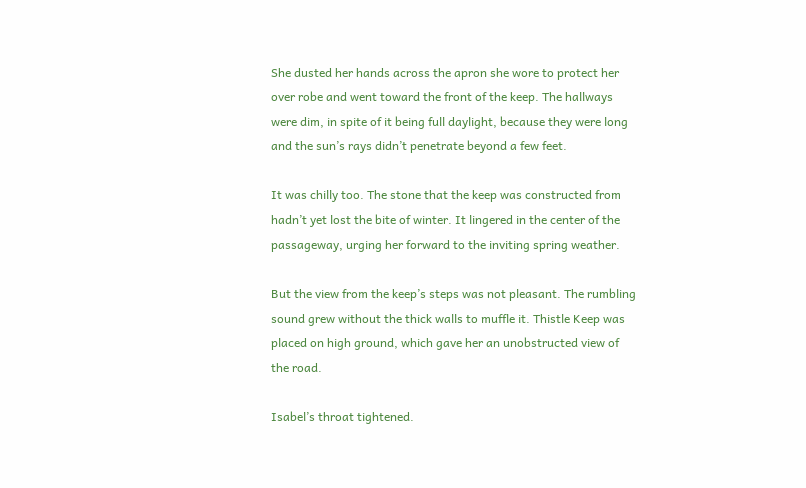She dusted her hands across the apron she wore to protect her over robe and went toward the front of the keep. The hallways were dim, in spite of it being full daylight, because they were long and the sun’s rays didn’t penetrate beyond a few feet.

It was chilly too. The stone that the keep was constructed from hadn’t yet lost the bite of winter. It lingered in the center of the passageway, urging her forward to the inviting spring weather.

But the view from the keep’s steps was not pleasant. The rumbling sound grew without the thick walls to muffle it. Thistle Keep was placed on high ground, which gave her an unobstructed view of the road.

Isabel’s throat tightened.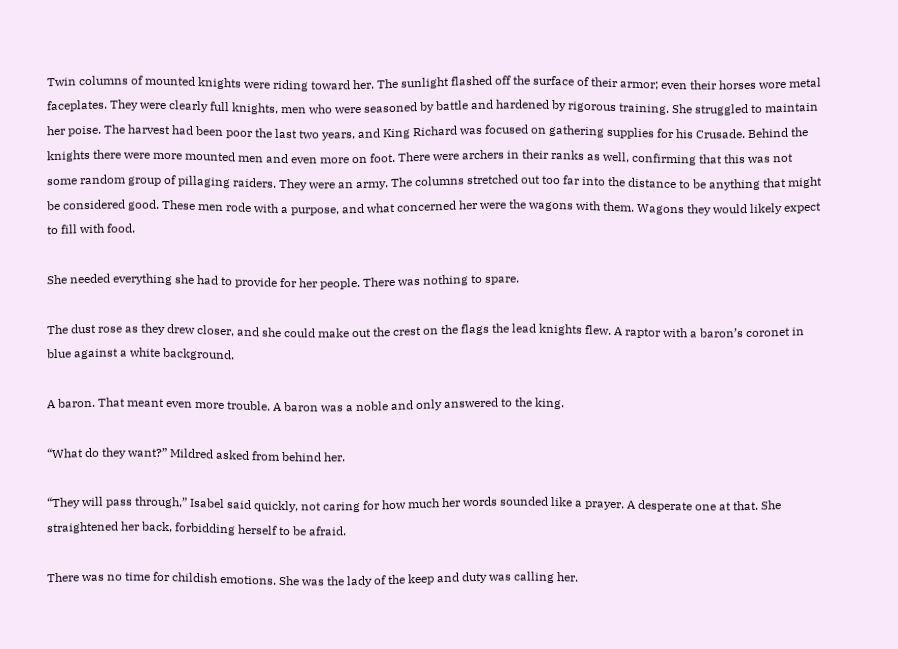Twin columns of mounted knights were riding toward her. The sunlight flashed off the surface of their armor; even their horses wore metal faceplates. They were clearly full knights, men who were seasoned by battle and hardened by rigorous training. She struggled to maintain her poise. The harvest had been poor the last two years, and King Richard was focused on gathering supplies for his Crusade. Behind the knights there were more mounted men and even more on foot. There were archers in their ranks as well, confirming that this was not some random group of pillaging raiders. They were an army. The columns stretched out too far into the distance to be anything that might be considered good. These men rode with a purpose, and what concerned her were the wagons with them. Wagons they would likely expect to fill with food.

She needed everything she had to provide for her people. There was nothing to spare.

The dust rose as they drew closer, and she could make out the crest on the flags the lead knights flew. A raptor with a baron’s coronet in blue against a white background.

A baron. That meant even more trouble. A baron was a noble and only answered to the king.

“What do they want?” Mildred asked from behind her.

“They will pass through,” Isabel said quickly, not caring for how much her words sounded like a prayer. A desperate one at that. She straightened her back, forbidding herself to be afraid.

There was no time for childish emotions. She was the lady of the keep and duty was calling her.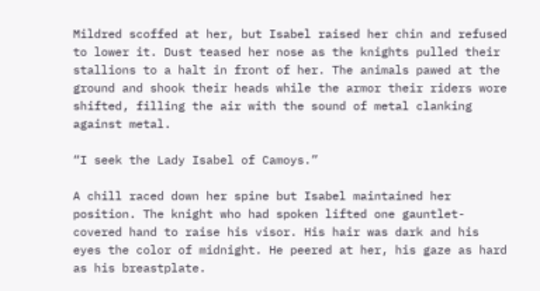Mildred scoffed at her, but Isabel raised her chin and refused to lower it. Dust teased her nose as the knights pulled their stallions to a halt in front of her. The animals pawed at the ground and shook their heads while the armor their riders wore shifted, filling the air with the sound of metal clanking against metal.

“I seek the Lady Isabel of Camoys.”

A chill raced down her spine but Isabel maintained her position. The knight who had spoken lifted one gauntlet-covered hand to raise his visor. His hair was dark and his eyes the color of midnight. He peered at her, his gaze as hard as his breastplate.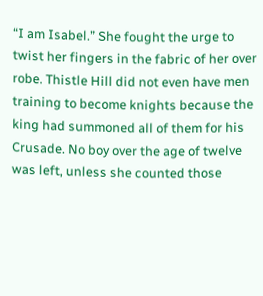“I am Isabel.” She fought the urge to twist her fingers in the fabric of her over robe. Thistle Hill did not even have men training to become knights because the king had summoned all of them for his Crusade. No boy over the age of twelve was left, unless she counted those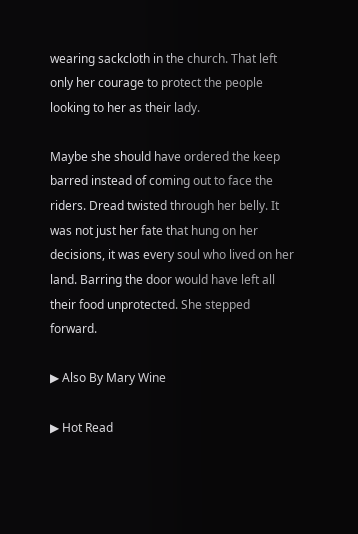wearing sackcloth in the church. That left only her courage to protect the people looking to her as their lady.

Maybe she should have ordered the keep barred instead of coming out to face the riders. Dread twisted through her belly. It was not just her fate that hung on her decisions, it was every soul who lived on her land. Barring the door would have left all their food unprotected. She stepped forward.

▶ Also By Mary Wine

▶ Hot Read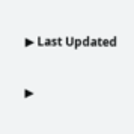▶ Last Updated

▶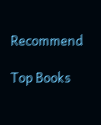Recommend

Top Books